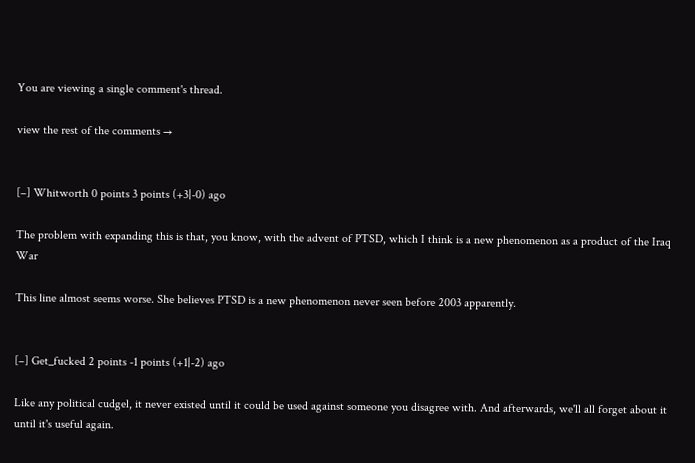You are viewing a single comment's thread.

view the rest of the comments →


[–] Whitworth 0 points 3 points (+3|-0) ago

The problem with expanding this is that, you know, with the advent of PTSD, which I think is a new phenomenon as a product of the Iraq War

This line almost seems worse. She believes PTSD is a new phenomenon never seen before 2003 apparently.


[–] Get_fucked 2 points -1 points (+1|-2) ago

Like any political cudgel, it never existed until it could be used against someone you disagree with. And afterwards, we'll all forget about it until it's useful again.